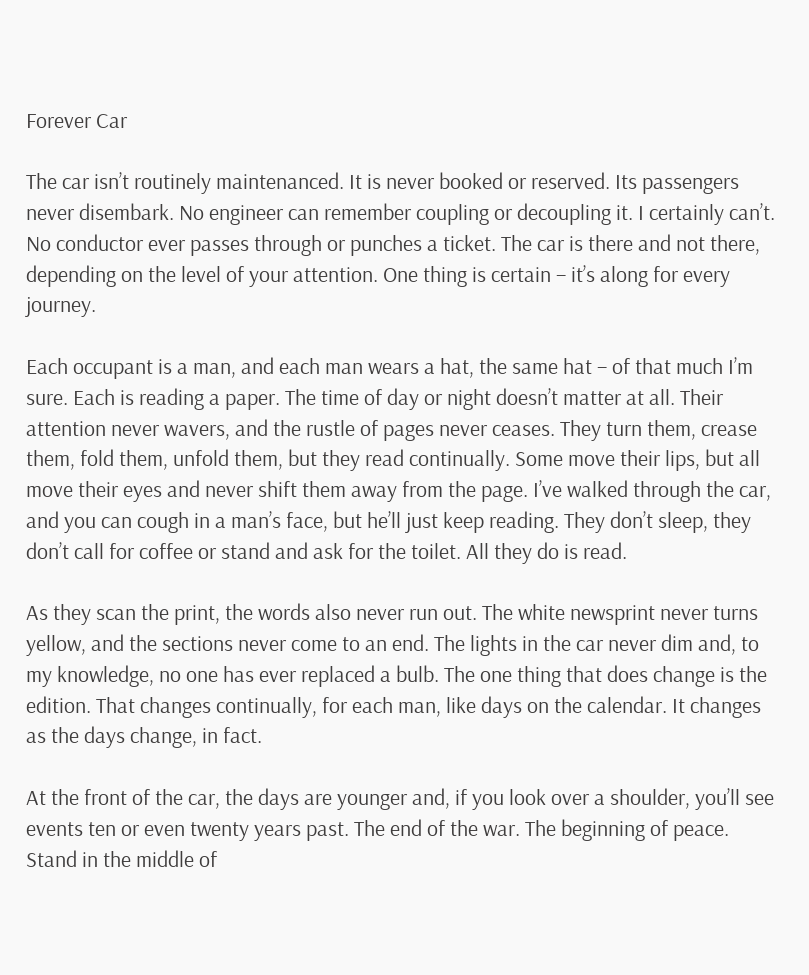Forever Car

The car isn’t routinely maintenanced. It is never booked or reserved. Its passengers never disembark. No engineer can remember coupling or decoupling it. I certainly can’t. No conductor ever passes through or punches a ticket. The car is there and not there, depending on the level of your attention. One thing is certain – it’s along for every journey.

Each occupant is a man, and each man wears a hat, the same hat – of that much I’m sure. Each is reading a paper. The time of day or night doesn’t matter at all. Their attention never wavers, and the rustle of pages never ceases. They turn them, crease them, fold them, unfold them, but they read continually. Some move their lips, but all move their eyes and never shift them away from the page. I’ve walked through the car, and you can cough in a man’s face, but he’ll just keep reading. They don’t sleep, they don’t call for coffee or stand and ask for the toilet. All they do is read.

As they scan the print, the words also never run out. The white newsprint never turns yellow, and the sections never come to an end. The lights in the car never dim and, to my knowledge, no one has ever replaced a bulb. The one thing that does change is the edition. That changes continually, for each man, like days on the calendar. It changes as the days change, in fact.

At the front of the car, the days are younger and, if you look over a shoulder, you’ll see events ten or even twenty years past. The end of the war. The beginning of peace. Stand in the middle of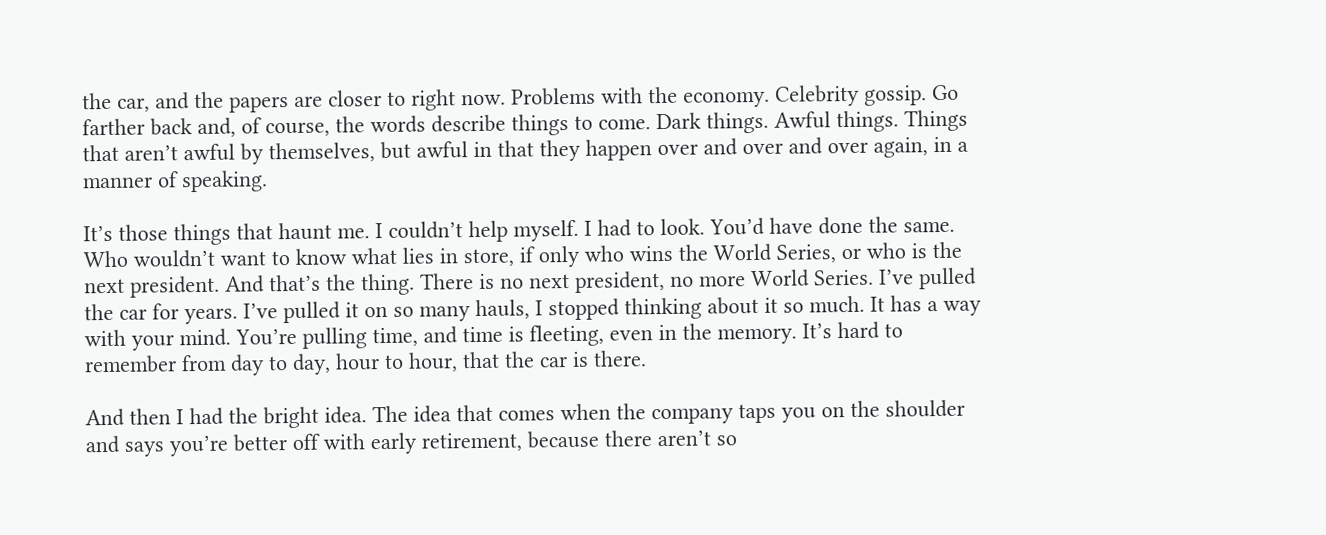the car, and the papers are closer to right now. Problems with the economy. Celebrity gossip. Go farther back and, of course, the words describe things to come. Dark things. Awful things. Things that aren’t awful by themselves, but awful in that they happen over and over and over again, in a manner of speaking.

It’s those things that haunt me. I couldn’t help myself. I had to look. You’d have done the same. Who wouldn’t want to know what lies in store, if only who wins the World Series, or who is the next president. And that’s the thing. There is no next president, no more World Series. I’ve pulled the car for years. I’ve pulled it on so many hauls, I stopped thinking about it so much. It has a way with your mind. You’re pulling time, and time is fleeting, even in the memory. It’s hard to remember from day to day, hour to hour, that the car is there.

And then I had the bright idea. The idea that comes when the company taps you on the shoulder and says you’re better off with early retirement, because there aren’t so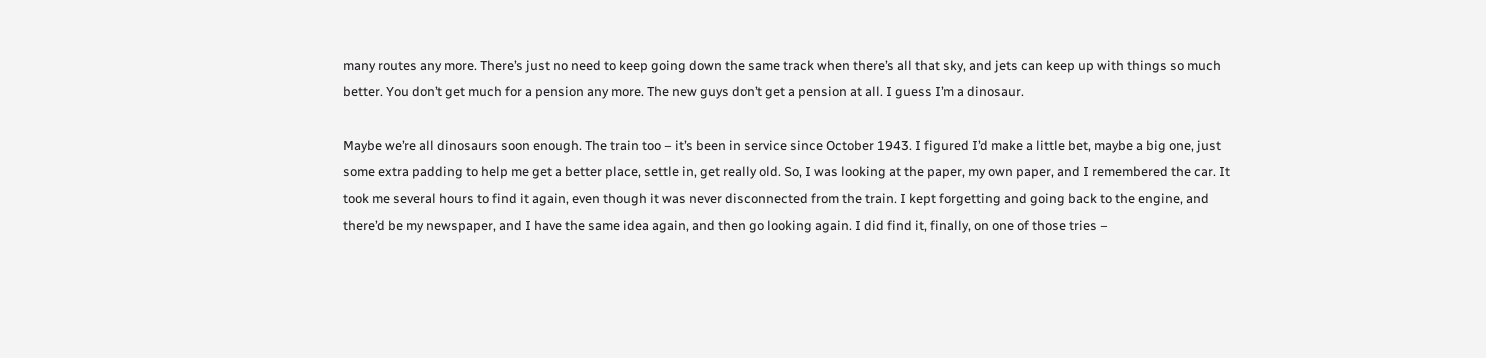many routes any more. There’s just no need to keep going down the same track when there’s all that sky, and jets can keep up with things so much better. You don’t get much for a pension any more. The new guys don’t get a pension at all. I guess I’m a dinosaur.

Maybe we’re all dinosaurs soon enough. The train too – it’s been in service since October 1943. I figured I’d make a little bet, maybe a big one, just some extra padding to help me get a better place, settle in, get really old. So, I was looking at the paper, my own paper, and I remembered the car. It took me several hours to find it again, even though it was never disconnected from the train. I kept forgetting and going back to the engine, and there’d be my newspaper, and I have the same idea again, and then go looking again. I did find it, finally, on one of those tries –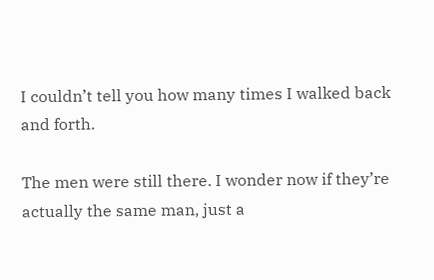I couldn’t tell you how many times I walked back and forth.

The men were still there. I wonder now if they’re actually the same man, just a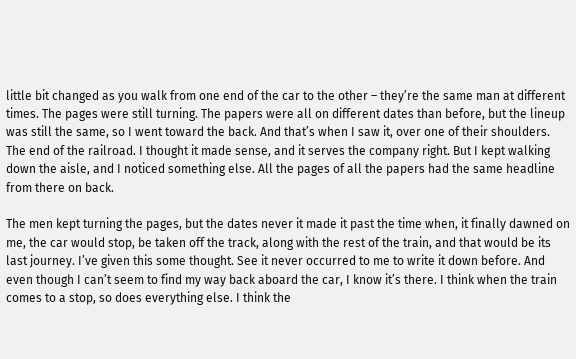little bit changed as you walk from one end of the car to the other – they’re the same man at different times. The pages were still turning. The papers were all on different dates than before, but the lineup was still the same, so I went toward the back. And that’s when I saw it, over one of their shoulders. The end of the railroad. I thought it made sense, and it serves the company right. But I kept walking down the aisle, and I noticed something else. All the pages of all the papers had the same headline from there on back.

The men kept turning the pages, but the dates never it made it past the time when, it finally dawned on me, the car would stop, be taken off the track, along with the rest of the train, and that would be its last journey. I’ve given this some thought. See it never occurred to me to write it down before. And even though I can’t seem to find my way back aboard the car, I know it’s there. I think when the train comes to a stop, so does everything else. I think the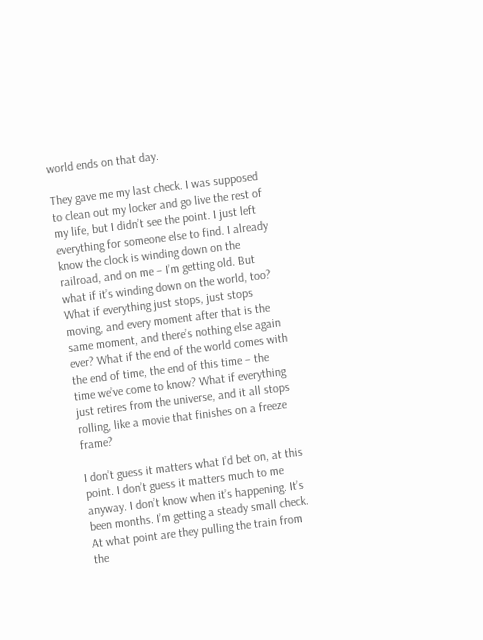world ends on that day.

They gave me my last check. I was supposed to clean out my locker and go live the rest of my life, but I didn’t see the point. I just left everything for someone else to find. I already know the clock is winding down on the railroad, and on me – I’m getting old. But what if it’s winding down on the world, too? What if everything just stops, just stops moving, and every moment after that is the same moment, and there’s nothing else again ever? What if the end of the world comes with the end of time, the end of this time – the time we’ve come to know? What if everything just retires from the universe, and it all stops rolling, like a movie that finishes on a freeze frame?

I don’t guess it matters what I’d bet on, at this point. I don’t guess it matters much to me anyway. I don’t know when it’s happening. It’s been months. I’m getting a steady small check. At what point are they pulling the train from the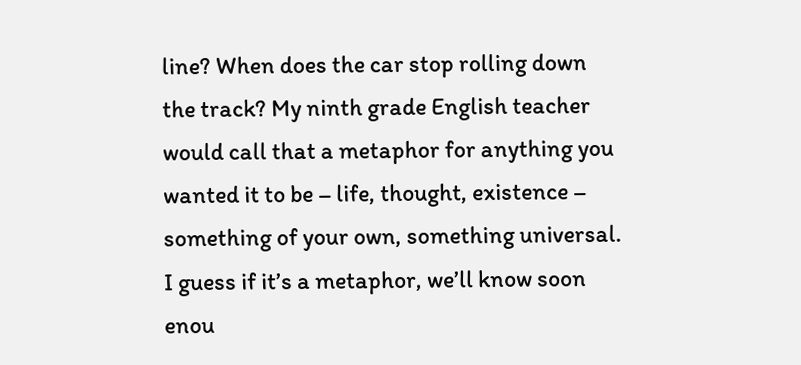line? When does the car stop rolling down the track? My ninth grade English teacher would call that a metaphor for anything you wanted it to be – life, thought, existence – something of your own, something universal. I guess if it’s a metaphor, we’ll know soon enou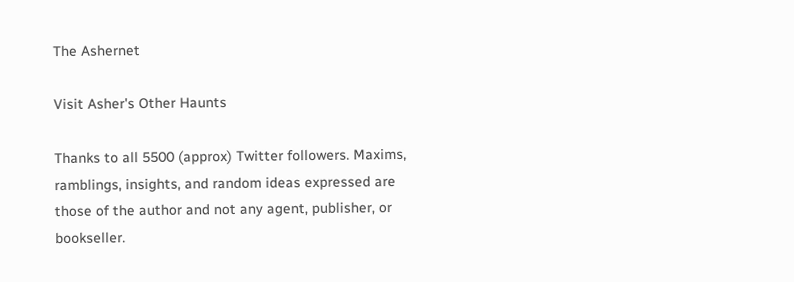The Ashernet

Visit Asher's Other Haunts

Thanks to all 5500 (approx) Twitter followers. Maxims, ramblings, insights, and random ideas expressed are those of the author and not any agent, publisher, or bookseller.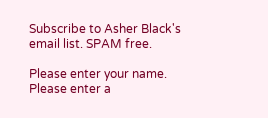Subscribe to Asher Black's email list. SPAM free.

Please enter your name.
Please enter a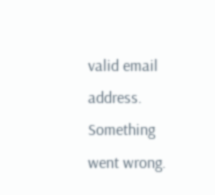valid email address.
Something went wrong.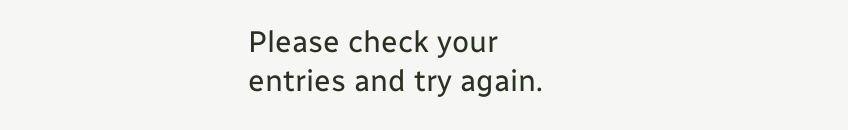Please check your entries and try again.